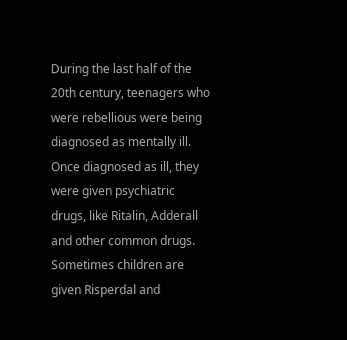During the last half of the 20th century, teenagers who were rebellious were being diagnosed as mentally ill. Once diagnosed as ill, they were given psychiatric drugs, like Ritalin, Adderall and other common drugs. Sometimes children are given Risperdal and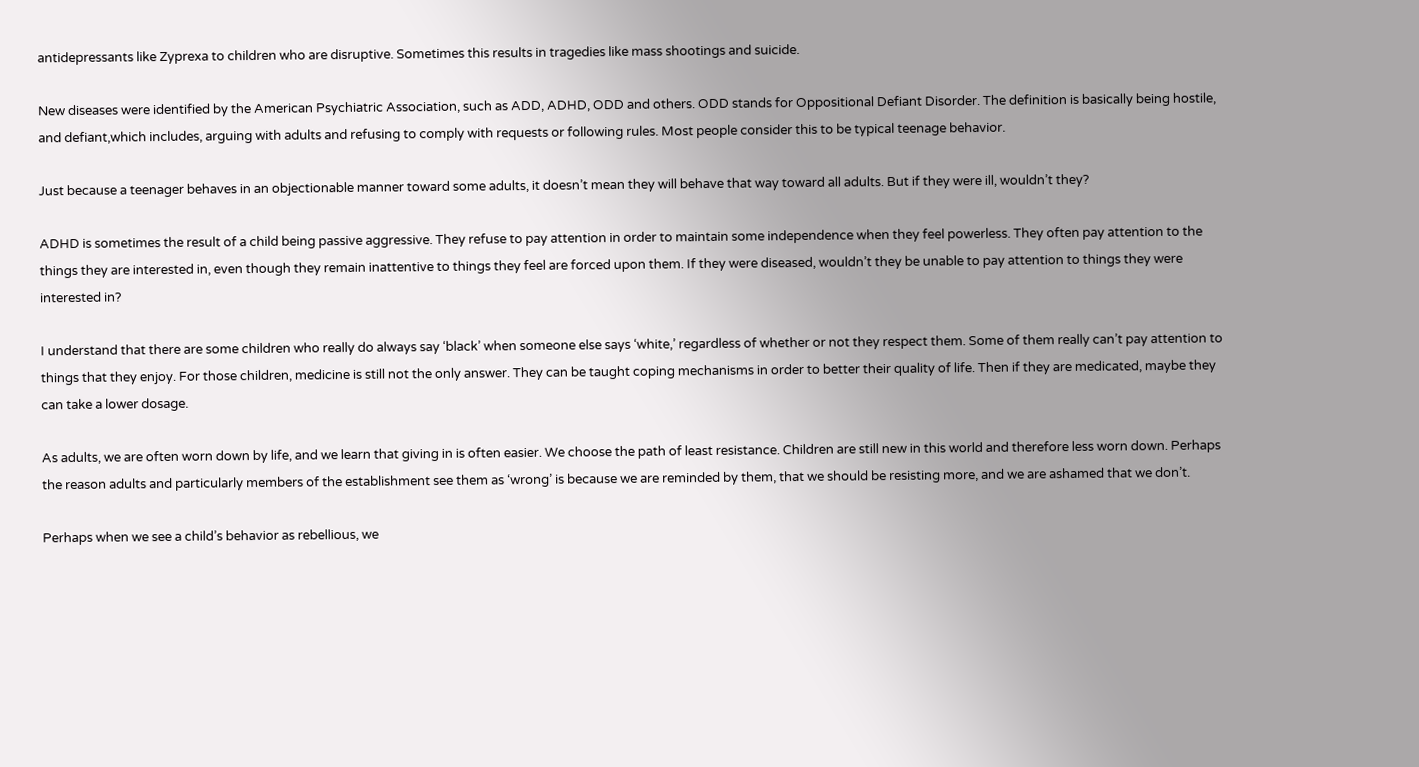antidepressants like Zyprexa to children who are disruptive. Sometimes this results in tragedies like mass shootings and suicide.

New diseases were identified by the American Psychiatric Association, such as ADD, ADHD, ODD and others. ODD stands for Oppositional Defiant Disorder. The definition is basically being hostile, and defiant,which includes, arguing with adults and refusing to comply with requests or following rules. Most people consider this to be typical teenage behavior.

Just because a teenager behaves in an objectionable manner toward some adults, it doesn’t mean they will behave that way toward all adults. But if they were ill, wouldn’t they?

ADHD is sometimes the result of a child being passive aggressive. They refuse to pay attention in order to maintain some independence when they feel powerless. They often pay attention to the things they are interested in, even though they remain inattentive to things they feel are forced upon them. If they were diseased, wouldn’t they be unable to pay attention to things they were interested in?

I understand that there are some children who really do always say ‘black’ when someone else says ‘white,’ regardless of whether or not they respect them. Some of them really can’t pay attention to things that they enjoy. For those children, medicine is still not the only answer. They can be taught coping mechanisms in order to better their quality of life. Then if they are medicated, maybe they can take a lower dosage.

As adults, we are often worn down by life, and we learn that giving in is often easier. We choose the path of least resistance. Children are still new in this world and therefore less worn down. Perhaps the reason adults and particularly members of the establishment see them as ‘wrong’ is because we are reminded by them, that we should be resisting more, and we are ashamed that we don’t.

Perhaps when we see a child’s behavior as rebellious, we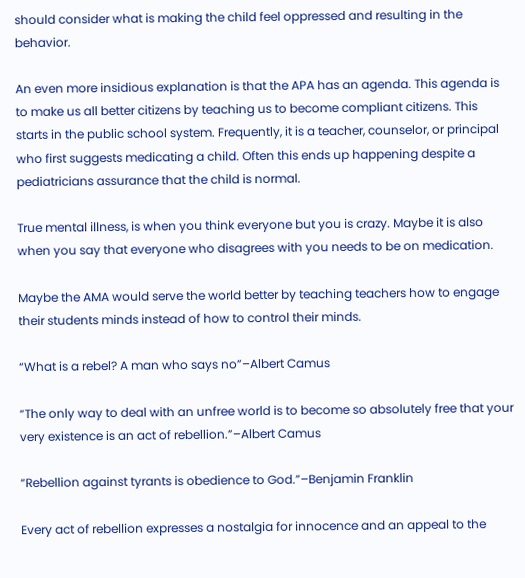should consider what is making the child feel oppressed and resulting in the behavior.

An even more insidious explanation is that the APA has an agenda. This agenda is to make us all better citizens by teaching us to become compliant citizens. This starts in the public school system. Frequently, it is a teacher, counselor, or principal who first suggests medicating a child. Often this ends up happening despite a pediatricians assurance that the child is normal.

True mental illness, is when you think everyone but you is crazy. Maybe it is also when you say that everyone who disagrees with you needs to be on medication.

Maybe the AMA would serve the world better by teaching teachers how to engage their students minds instead of how to control their minds.

“What is a rebel? A man who says no”–Albert Camus

“The only way to deal with an unfree world is to become so absolutely free that your very existence is an act of rebellion.”–Albert Camus

“Rebellion against tyrants is obedience to God.”–Benjamin Franklin

Every act of rebellion expresses a nostalgia for innocence and an appeal to the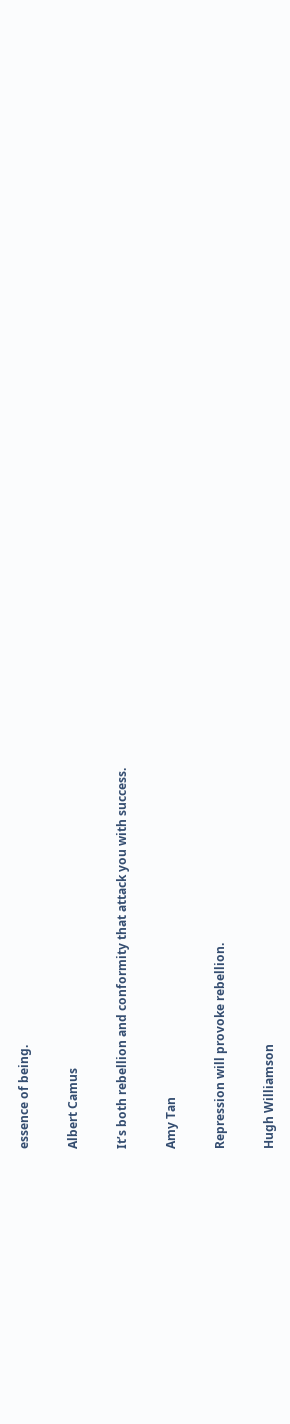essence of being.

Albert Camus

It’s both rebellion and conformity that attack you with success.

Amy Tan

Repression will provoke rebellion.

Hugh Williamson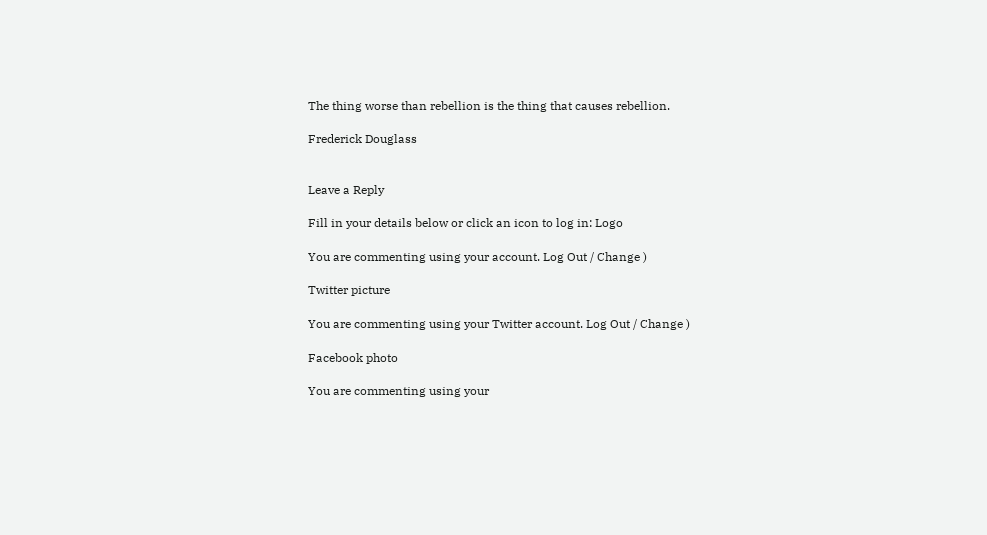The thing worse than rebellion is the thing that causes rebellion.

Frederick Douglass


Leave a Reply

Fill in your details below or click an icon to log in: Logo

You are commenting using your account. Log Out / Change )

Twitter picture

You are commenting using your Twitter account. Log Out / Change )

Facebook photo

You are commenting using your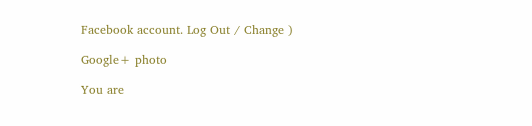Facebook account. Log Out / Change )

Google+ photo

You are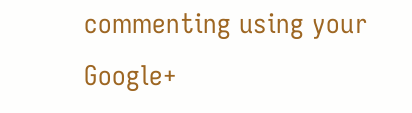commenting using your Google+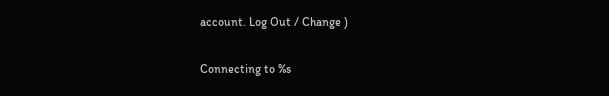account. Log Out / Change )

Connecting to %s